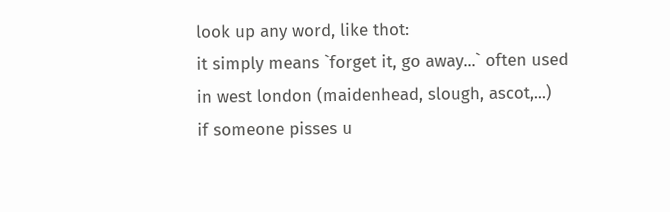look up any word, like thot:
it simply means `forget it, go away...` often used in west london (maidenhead, slough, ascot,...)
if someone pisses u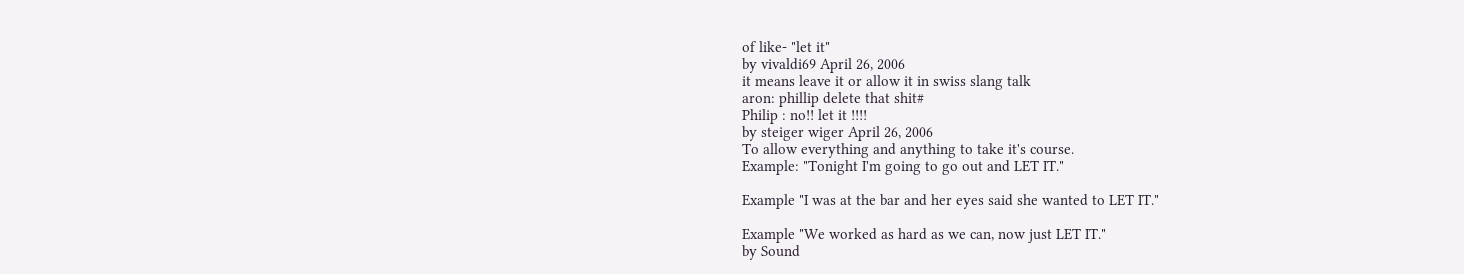of like- "let it"
by vivaldi69 April 26, 2006
it means leave it or allow it in swiss slang talk
aron: phillip delete that shit#
Philip : no!! let it !!!!
by steiger wiger April 26, 2006
To allow everything and anything to take it's course.
Example: "Tonight I'm going to go out and LET IT."

Example "I was at the bar and her eyes said she wanted to LET IT."

Example "We worked as hard as we can, now just LET IT."
by Sound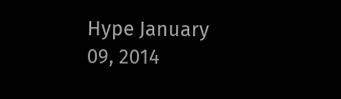Hype January 09, 2014